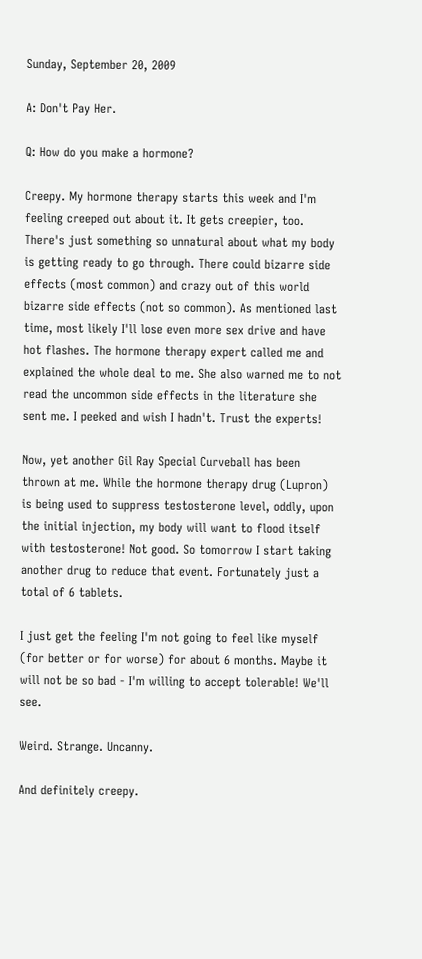Sunday, September 20, 2009

A: Don't Pay Her.

Q: How do you make a hormone?

Creepy. My hormone therapy starts this week and I'm feeling creeped out about it. It gets creepier, too. There's just something so unnatural about what my body is getting ready to go through. There could bizarre side effects (most common) and crazy out of this world bizarre side effects (not so common). As mentioned last time, most likely I'll lose even more sex drive and have hot flashes. The hormone therapy expert called me and explained the whole deal to me. She also warned me to not read the uncommon side effects in the literature she sent me. I peeked and wish I hadn't. Trust the experts!

Now, yet another Gil Ray Special Curveball has been thrown at me. While the hormone therapy drug (Lupron) is being used to suppress testosterone level, oddly, upon the initial injection, my body will want to flood itself with testosterone! Not good. So tomorrow I start taking another drug to reduce that event. Fortunately just a total of 6 tablets.

I just get the feeling I'm not going to feel like myself (for better or for worse) for about 6 months. Maybe it will not be so bad - I'm willing to accept tolerable! We'll see.

Weird. Strange. Uncanny.

And definitely creepy.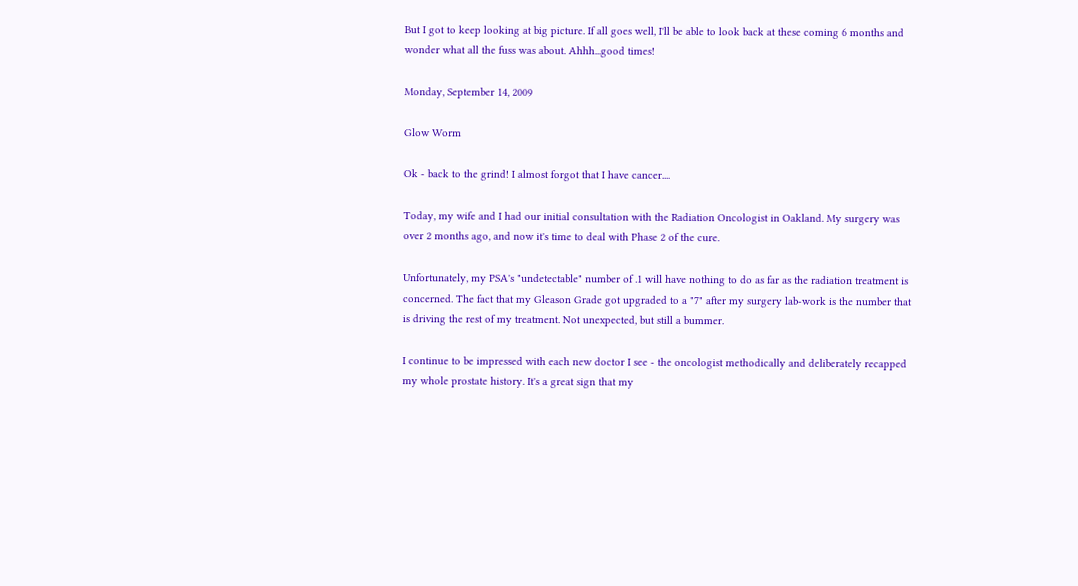But I got to keep looking at big picture. If all goes well, I'll be able to look back at these coming 6 months and wonder what all the fuss was about. Ahhh...good times!

Monday, September 14, 2009

Glow Worm

Ok - back to the grind! I almost forgot that I have cancer....

Today, my wife and I had our initial consultation with the Radiation Oncologist in Oakland. My surgery was over 2 months ago, and now it's time to deal with Phase 2 of the cure.

Unfortunately, my PSA's "undetectable" number of .1 will have nothing to do as far as the radiation treatment is concerned. The fact that my Gleason Grade got upgraded to a "7" after my surgery lab-work is the number that is driving the rest of my treatment. Not unexpected, but still a bummer.

I continue to be impressed with each new doctor I see - the oncologist methodically and deliberately recapped my whole prostate history. It's a great sign that my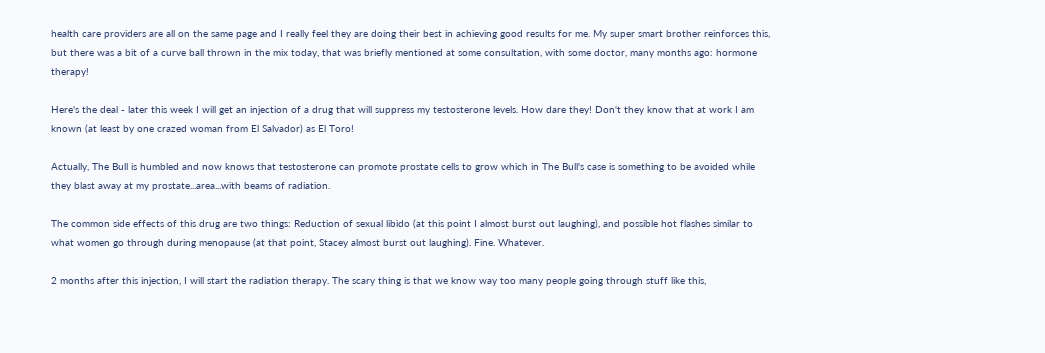health care providers are all on the same page and I really feel they are doing their best in achieving good results for me. My super smart brother reinforces this, but there was a bit of a curve ball thrown in the mix today, that was briefly mentioned at some consultation, with some doctor, many months ago: hormone therapy!

Here's the deal - later this week I will get an injection of a drug that will suppress my testosterone levels. How dare they! Don't they know that at work I am known (at least by one crazed woman from El Salvador) as El Toro!

Actually, The Bull is humbled and now knows that testosterone can promote prostate cells to grow which in The Bull's case is something to be avoided while they blast away at my prostate...area...with beams of radiation.

The common side effects of this drug are two things: Reduction of sexual libido (at this point I almost burst out laughing), and possible hot flashes similar to what women go through during menopause (at that point, Stacey almost burst out laughing). Fine. Whatever.

2 months after this injection, I will start the radiation therapy. The scary thing is that we know way too many people going through stuff like this,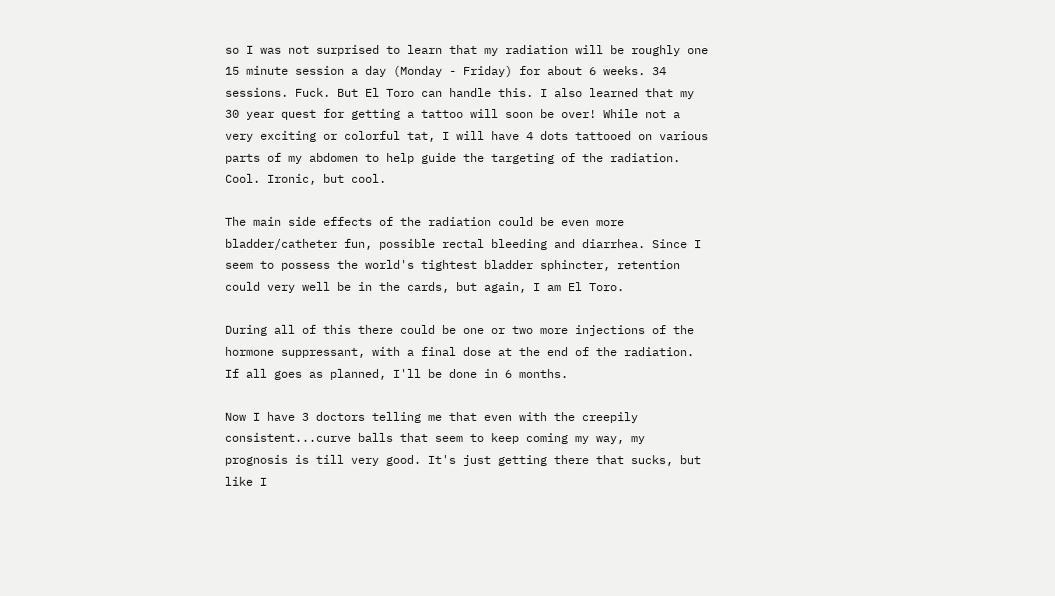so I was not surprised to learn that my radiation will be roughly one 15 minute session a day (Monday - Friday) for about 6 weeks. 34 sessions. Fuck. But El Toro can handle this. I also learned that my 30 year quest for getting a tattoo will soon be over! While not a very exciting or colorful tat, I will have 4 dots tattooed on various parts of my abdomen to help guide the targeting of the radiation. Cool. Ironic, but cool.

The main side effects of the radiation could be even more bladder/catheter fun, possible rectal bleeding and diarrhea. Since I seem to possess the world's tightest bladder sphincter, retention could very well be in the cards, but again, I am El Toro.

During all of this there could be one or two more injections of the hormone suppressant, with a final dose at the end of the radiation. If all goes as planned, I'll be done in 6 months.

Now I have 3 doctors telling me that even with the creepily consistent...curve balls that seem to keep coming my way, my prognosis is till very good. It's just getting there that sucks, but like I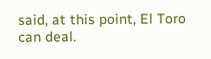said, at this point, El Toro can deal.